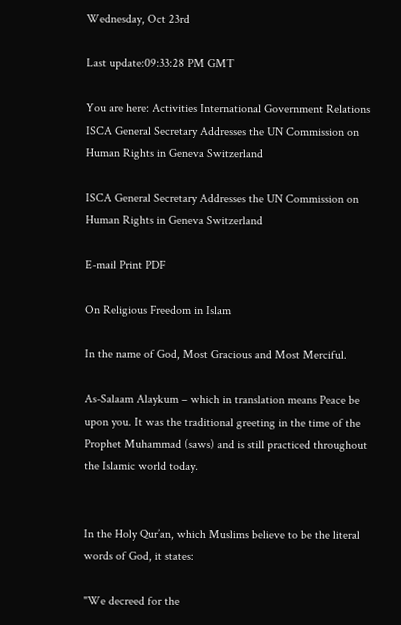Wednesday, Oct 23rd

Last update:09:33:28 PM GMT

You are here: Activities International Government Relations ISCA General Secretary Addresses the UN Commission on Human Rights in Geneva Switzerland

ISCA General Secretary Addresses the UN Commission on Human Rights in Geneva Switzerland

E-mail Print PDF

On Religious Freedom in Islam

In the name of God, Most Gracious and Most Merciful.

As-Salaam Alaykum – which in translation means Peace be upon you. It was the traditional greeting in the time of the Prophet Muhammad (saws) and is still practiced throughout the Islamic world today.


In the Holy Qur’an, which Muslims believe to be the literal words of God, it states:

"We decreed for the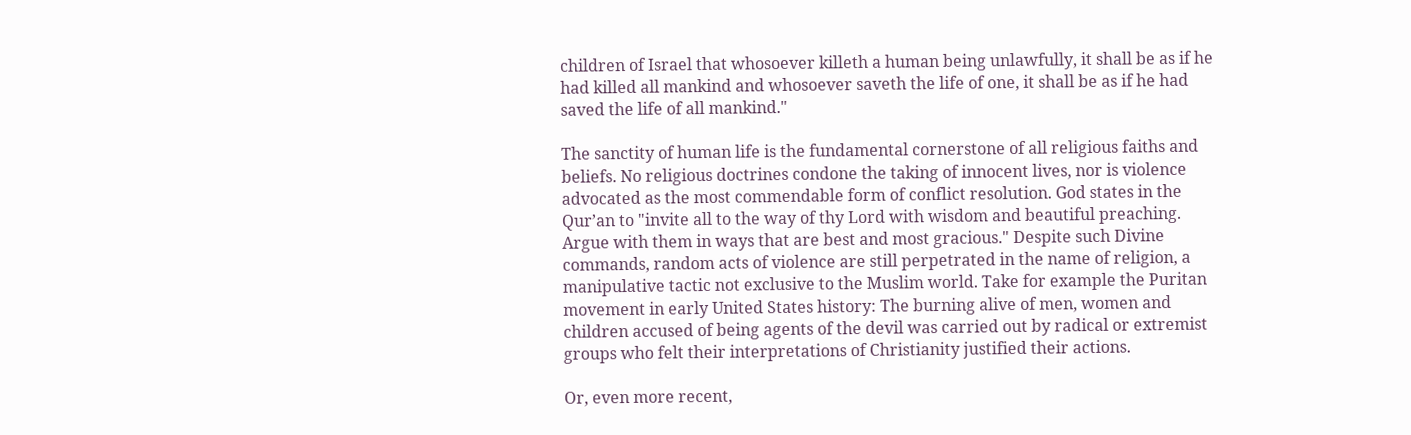children of Israel that whosoever killeth a human being unlawfully, it shall be as if he had killed all mankind and whosoever saveth the life of one, it shall be as if he had saved the life of all mankind."

The sanctity of human life is the fundamental cornerstone of all religious faiths and beliefs. No religious doctrines condone the taking of innocent lives, nor is violence advocated as the most commendable form of conflict resolution. God states in the Qur’an to "invite all to the way of thy Lord with wisdom and beautiful preaching. Argue with them in ways that are best and most gracious." Despite such Divine commands, random acts of violence are still perpetrated in the name of religion, a manipulative tactic not exclusive to the Muslim world. Take for example the Puritan movement in early United States history: The burning alive of men, women and children accused of being agents of the devil was carried out by radical or extremist groups who felt their interpretations of Christianity justified their actions.

Or, even more recent,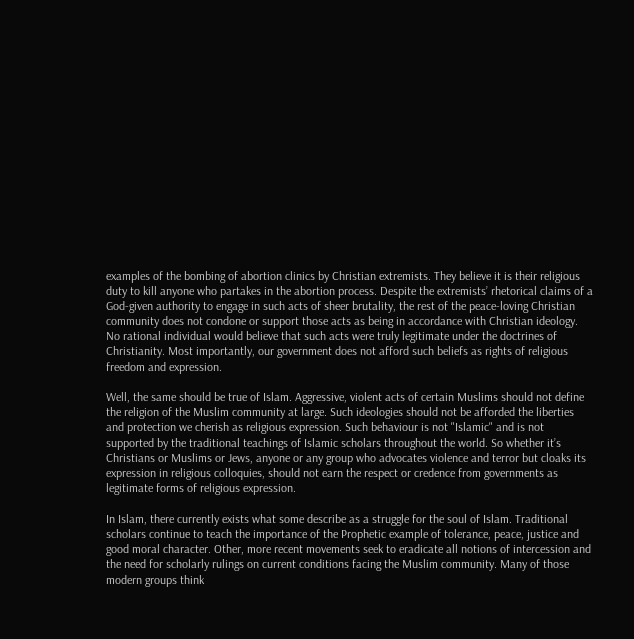examples of the bombing of abortion clinics by Christian extremists. They believe it is their religious duty to kill anyone who partakes in the abortion process. Despite the extremists’ rhetorical claims of a God-given authority to engage in such acts of sheer brutality, the rest of the peace-loving Christian community does not condone or support those acts as being in accordance with Christian ideology. No rational individual would believe that such acts were truly legitimate under the doctrines of Christianity. Most importantly, our government does not afford such beliefs as rights of religious freedom and expression.

Well, the same should be true of Islam. Aggressive, violent acts of certain Muslims should not define the religion of the Muslim community at large. Such ideologies should not be afforded the liberties and protection we cherish as religious expression. Such behaviour is not "Islamic" and is not supported by the traditional teachings of Islamic scholars throughout the world. So whether it’s Christians or Muslims or Jews, anyone or any group who advocates violence and terror but cloaks its expression in religious colloquies, should not earn the respect or credence from governments as legitimate forms of religious expression.

In Islam, there currently exists what some describe as a struggle for the soul of Islam. Traditional scholars continue to teach the importance of the Prophetic example of tolerance, peace, justice and good moral character. Other, more recent movements seek to eradicate all notions of intercession and the need for scholarly rulings on current conditions facing the Muslim community. Many of those modern groups think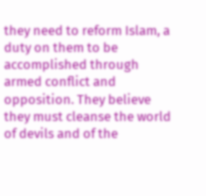they need to reform Islam, a duty on them to be accomplished through armed conflict and opposition. They believe they must cleanse the world of devils and of the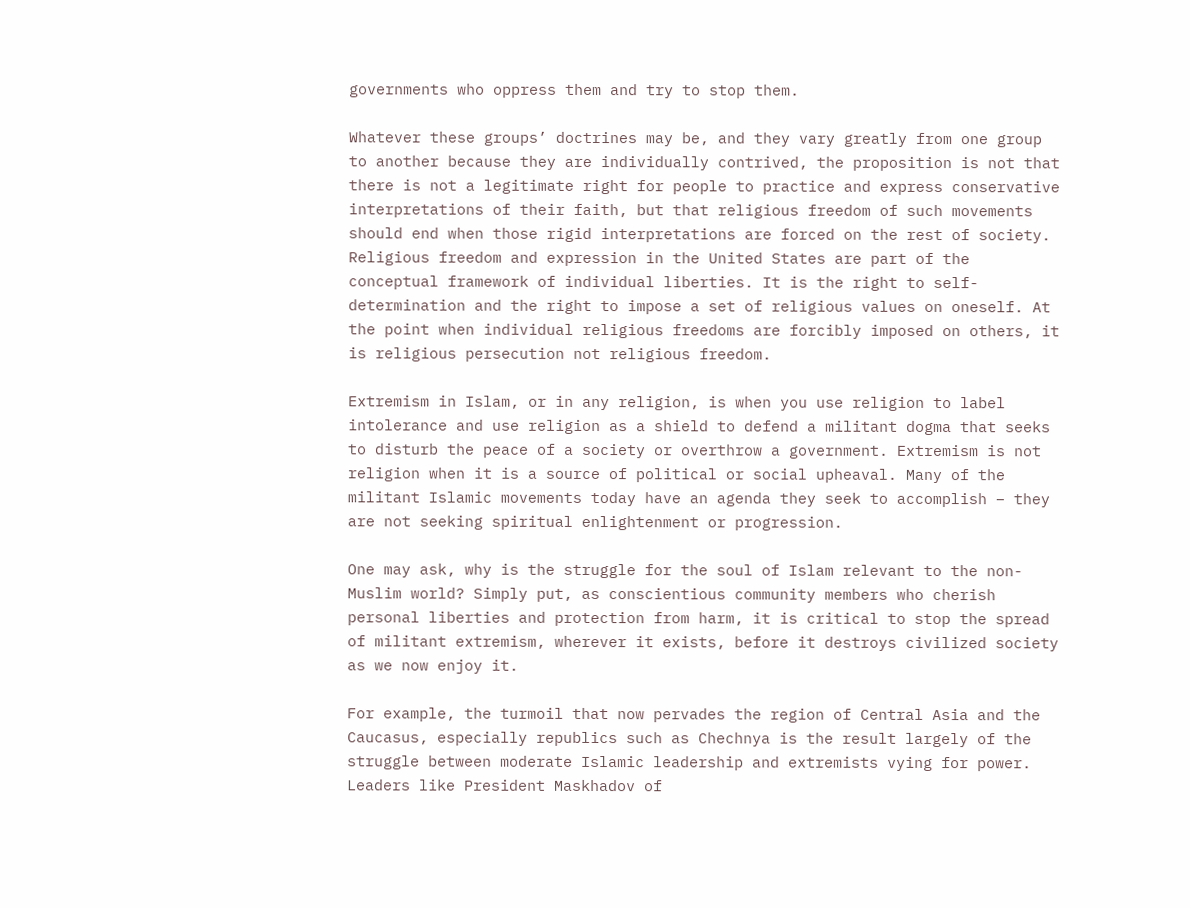governments who oppress them and try to stop them.

Whatever these groups’ doctrines may be, and they vary greatly from one group to another because they are individually contrived, the proposition is not that there is not a legitimate right for people to practice and express conservative interpretations of their faith, but that religious freedom of such movements should end when those rigid interpretations are forced on the rest of society. Religious freedom and expression in the United States are part of the conceptual framework of individual liberties. It is the right to self-determination and the right to impose a set of religious values on oneself. At the point when individual religious freedoms are forcibly imposed on others, it is religious persecution not religious freedom.

Extremism in Islam, or in any religion, is when you use religion to label intolerance and use religion as a shield to defend a militant dogma that seeks to disturb the peace of a society or overthrow a government. Extremism is not religion when it is a source of political or social upheaval. Many of the militant Islamic movements today have an agenda they seek to accomplish – they are not seeking spiritual enlightenment or progression.

One may ask, why is the struggle for the soul of Islam relevant to the non-Muslim world? Simply put, as conscientious community members who cherish personal liberties and protection from harm, it is critical to stop the spread of militant extremism, wherever it exists, before it destroys civilized society as we now enjoy it.

For example, the turmoil that now pervades the region of Central Asia and the Caucasus, especially republics such as Chechnya is the result largely of the struggle between moderate Islamic leadership and extremists vying for power. Leaders like President Maskhadov of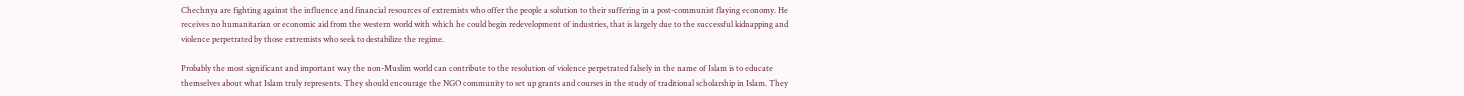Chechnya are fighting against the influence and financial resources of extremists who offer the people a solution to their suffering in a post-communist flaying economy. He receives no humanitarian or economic aid from the western world with which he could begin redevelopment of industries, that is largely due to the successful kidnapping and violence perpetrated by those extremists who seek to destabilize the regime.

Probably the most significant and important way the non-Muslim world can contribute to the resolution of violence perpetrated falsely in the name of Islam is to educate themselves about what Islam truly represents. They should encourage the NGO community to set up grants and courses in the study of traditional scholarship in Islam. They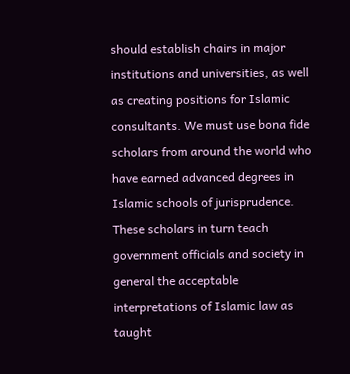should establish chairs in major institutions and universities, as well as creating positions for Islamic consultants. We must use bona fide scholars from around the world who have earned advanced degrees in Islamic schools of jurisprudence. These scholars in turn teach government officials and society in general the acceptable interpretations of Islamic law as taught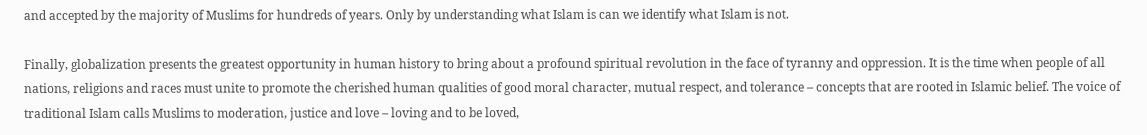and accepted by the majority of Muslims for hundreds of years. Only by understanding what Islam is can we identify what Islam is not.

Finally, globalization presents the greatest opportunity in human history to bring about a profound spiritual revolution in the face of tyranny and oppression. It is the time when people of all nations, religions and races must unite to promote the cherished human qualities of good moral character, mutual respect, and tolerance – concepts that are rooted in Islamic belief. The voice of traditional Islam calls Muslims to moderation, justice and love – loving and to be loved,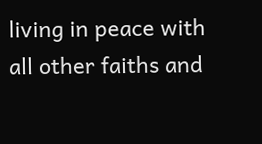living in peace with all other faiths and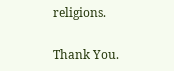religions.

Thank You.